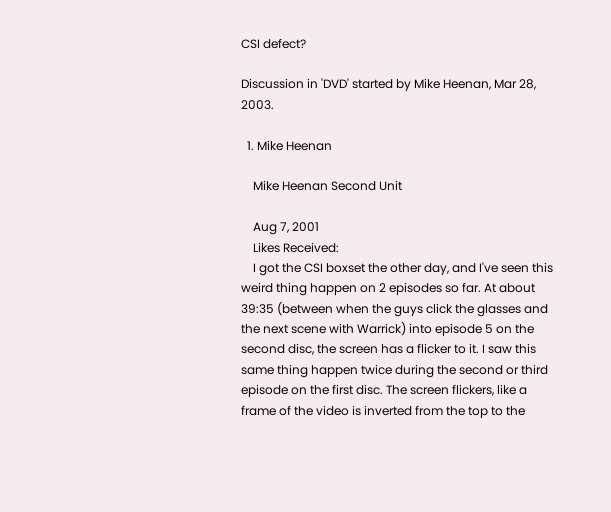CSI defect?

Discussion in 'DVD' started by Mike Heenan, Mar 28, 2003.

  1. Mike Heenan

    Mike Heenan Second Unit

    Aug 7, 2001
    Likes Received:
    I got the CSI boxset the other day, and I've seen this weird thing happen on 2 episodes so far. At about 39:35 (between when the guys click the glasses and the next scene with Warrick) into episode 5 on the second disc, the screen has a flicker to it. I saw this same thing happen twice during the second or third episode on the first disc. The screen flickers, like a frame of the video is inverted from the top to the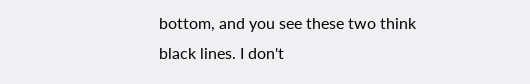bottom, and you see these two think black lines. I don't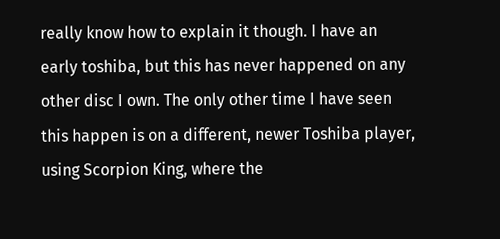really know how to explain it though. I have an early toshiba, but this has never happened on any other disc I own. The only other time I have seen this happen is on a different, newer Toshiba player, using Scorpion King, where the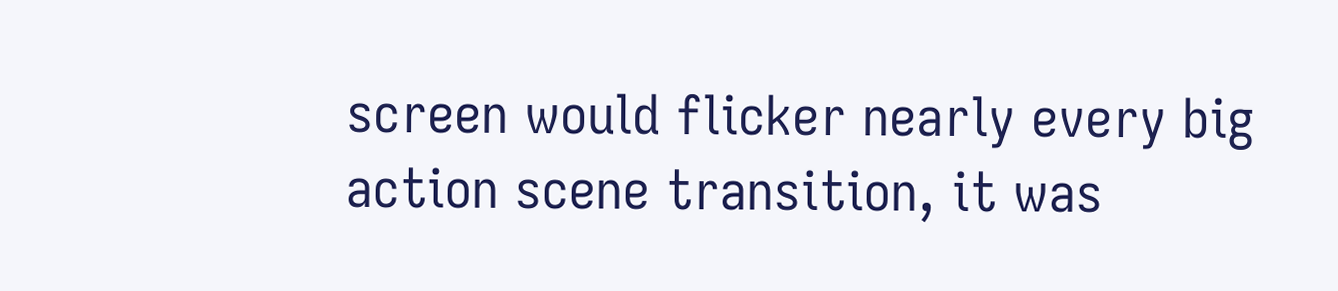screen would flicker nearly every big action scene transition, it was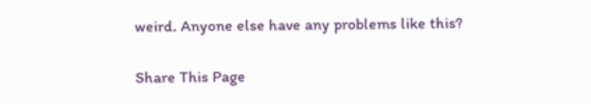weird. Anyone else have any problems like this?

Share This Page